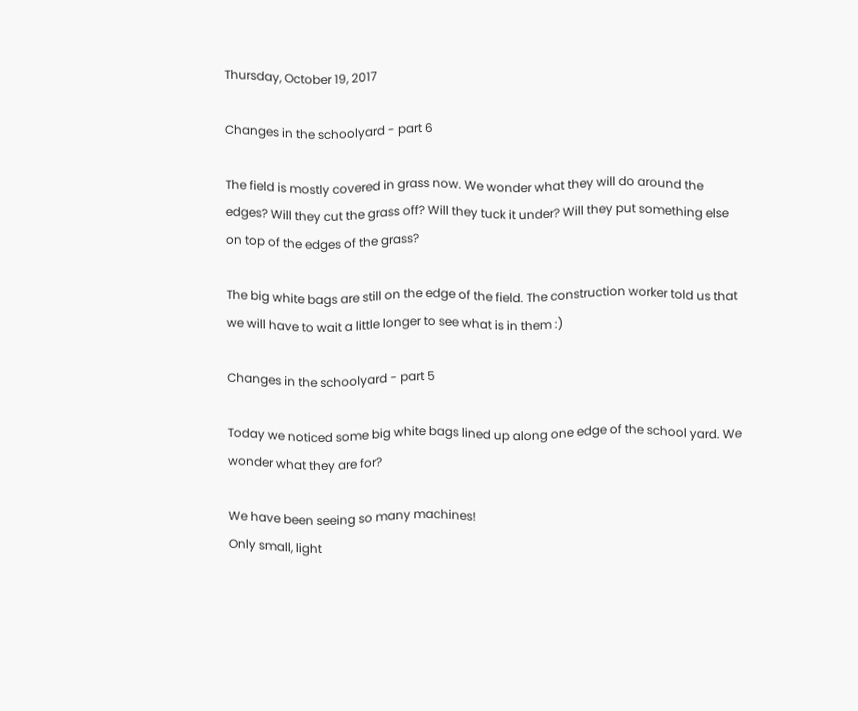Thursday, October 19, 2017

Changes in the schoolyard - part 6

The field is mostly covered in grass now. We wonder what they will do around the edges? Will they cut the grass off? Will they tuck it under? Will they put something else on top of the edges of the grass?

The big white bags are still on the edge of the field. The construction worker told us that we will have to wait a little longer to see what is in them :)

Changes in the schoolyard - part 5

Today we noticed some big white bags lined up along one edge of the school yard. We wonder what they are for?

We have been seeing so many machines!
Only small, light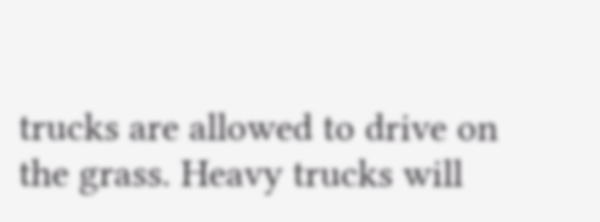trucks are allowed to drive on the grass. Heavy trucks will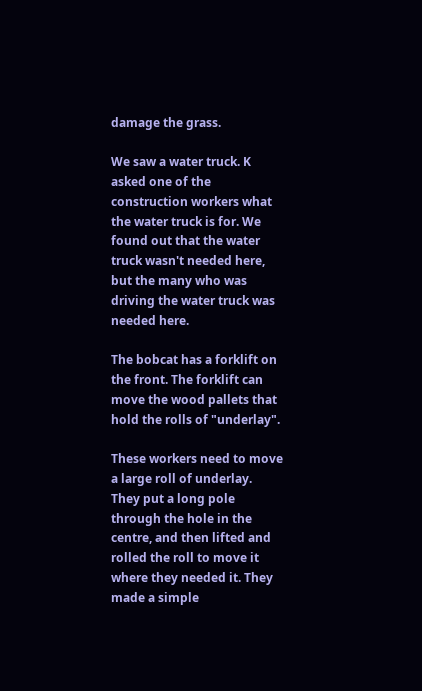damage the grass.

We saw a water truck. K asked one of the construction workers what the water truck is for. We found out that the water truck wasn't needed here, but the many who was driving the water truck was needed here.

The bobcat has a forklift on the front. The forklift can move the wood pallets that hold the rolls of "underlay".

These workers need to move a large roll of underlay. They put a long pole through the hole in the centre, and then lifted and rolled the roll to move it where they needed it. They made a simple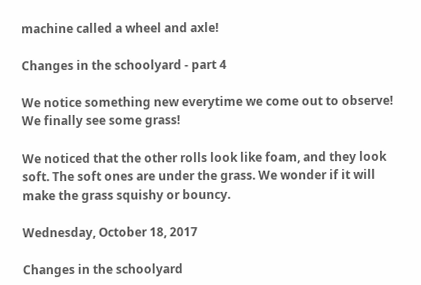machine called a wheel and axle!

Changes in the schoolyard - part 4

We notice something new everytime we come out to observe!
We finally see some grass!

We noticed that the other rolls look like foam, and they look soft. The soft ones are under the grass. We wonder if it will make the grass squishy or bouncy.

Wednesday, October 18, 2017

Changes in the schoolyard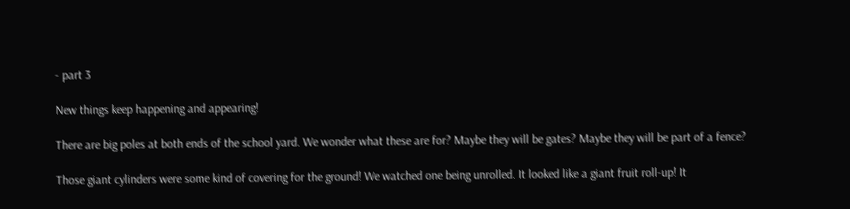- part 3

New things keep happening and appearing!

There are big poles at both ends of the school yard. We wonder what these are for? Maybe they will be gates? Maybe they will be part of a fence?

Those giant cylinders were some kind of covering for the ground! We watched one being unrolled. It looked like a giant fruit roll-up! It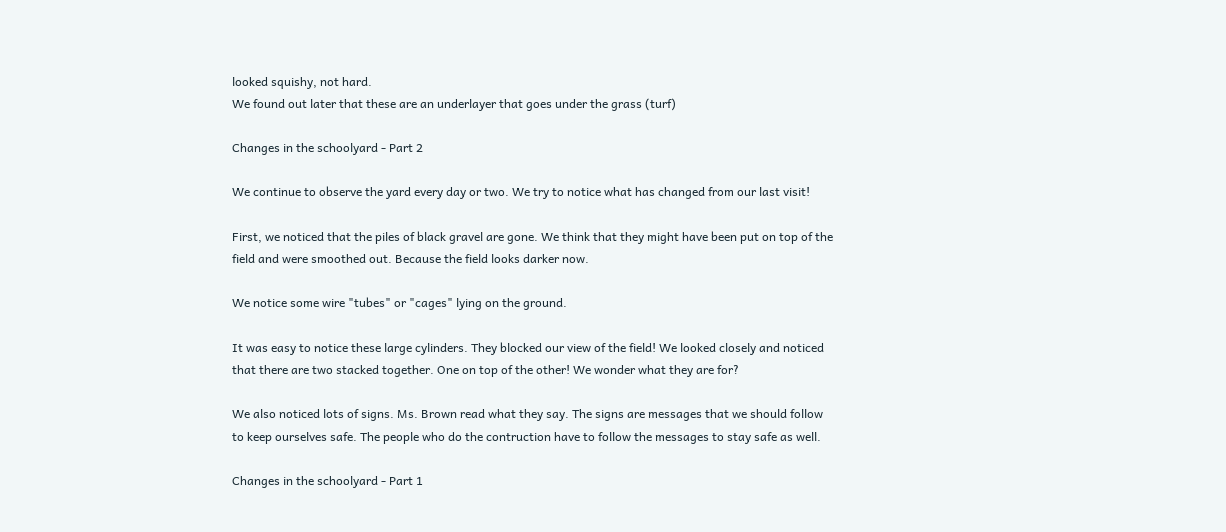looked squishy, not hard.
We found out later that these are an underlayer that goes under the grass (turf)

Changes in the schoolyard - Part 2

We continue to observe the yard every day or two. We try to notice what has changed from our last visit!

First, we noticed that the piles of black gravel are gone. We think that they might have been put on top of the field and were smoothed out. Because the field looks darker now.

We notice some wire "tubes" or "cages" lying on the ground.

It was easy to notice these large cylinders. They blocked our view of the field! We looked closely and noticed that there are two stacked together. One on top of the other! We wonder what they are for?

We also noticed lots of signs. Ms. Brown read what they say. The signs are messages that we should follow to keep ourselves safe. The people who do the contruction have to follow the messages to stay safe as well.

Changes in the schoolyard - Part 1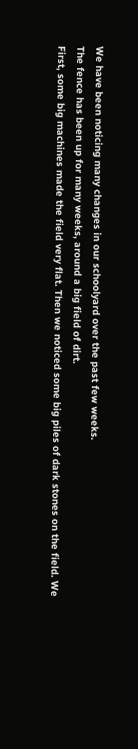We have been noticing many changes in our schoolyard over the past few weeks.
The fence has been up for many weeks, around a big field of dirt.
First, some big machines made the field very flat. Then we noticed some big piles of dark stones on the field. We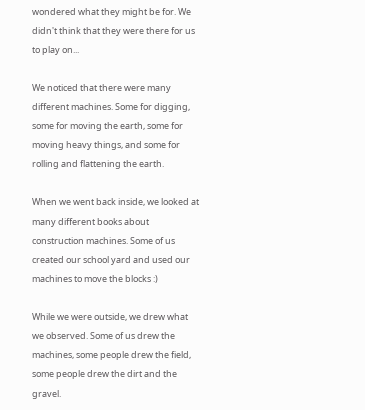wondered what they might be for. We didn't think that they were there for us to play on...

We noticed that there were many different machines. Some for digging, some for moving the earth, some for moving heavy things, and some for rolling and flattening the earth.

When we went back inside, we looked at many different books about construction machines. Some of us created our school yard and used our machines to move the blocks :)

While we were outside, we drew what we observed. Some of us drew the machines, some people drew the field, some people drew the dirt and the gravel.